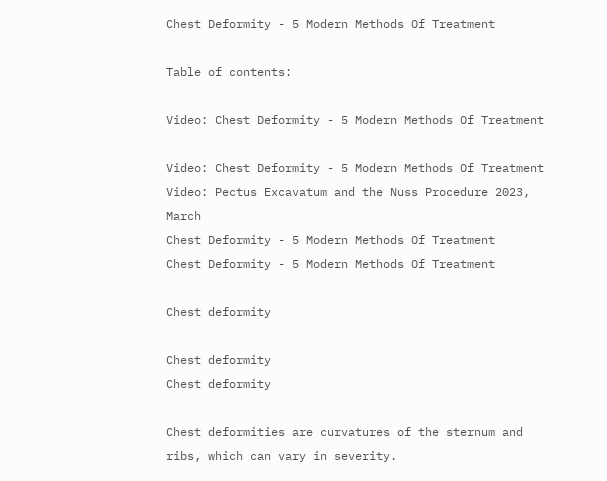Chest Deformity - 5 Modern Methods Of Treatment

Table of contents:

Video: Chest Deformity - 5 Modern Methods Of Treatment

Video: Chest Deformity - 5 Modern Methods Of Treatment
Video: Pectus Excavatum and the Nuss Procedure 2023, March
Chest Deformity - 5 Modern Methods Of Treatment
Chest Deformity - 5 Modern Methods Of Treatment

Chest deformity

Chest deformity
Chest deformity

Chest deformities are curvatures of the sternum and ribs, which can vary in severity.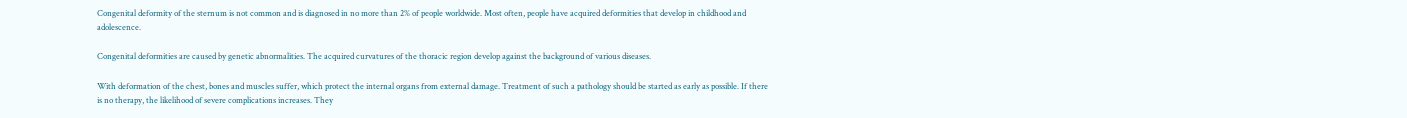Congenital deformity of the sternum is not common and is diagnosed in no more than 2% of people worldwide. Most often, people have acquired deformities that develop in childhood and adolescence.

Congenital deformities are caused by genetic abnormalities. The acquired curvatures of the thoracic region develop against the background of various diseases.

With deformation of the chest, bones and muscles suffer, which protect the internal organs from external damage. Treatment of such a pathology should be started as early as possible. If there is no therapy, the likelihood of severe complications increases. They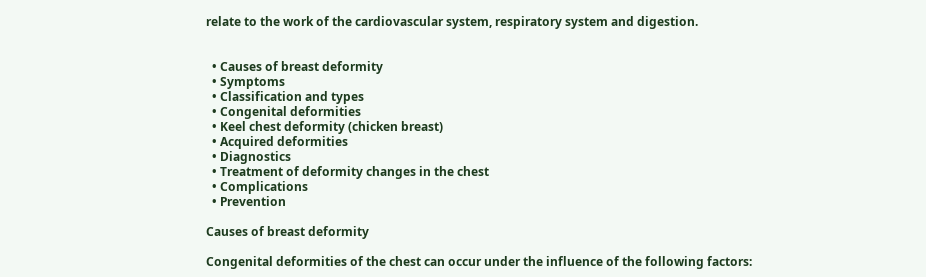relate to the work of the cardiovascular system, respiratory system and digestion.


  • Causes of breast deformity
  • Symptoms
  • Classification and types
  • Congenital deformities
  • Keel chest deformity (chicken breast)
  • Acquired deformities
  • Diagnostics
  • Treatment of deformity changes in the chest
  • Complications
  • Prevention

Causes of breast deformity

Congenital deformities of the chest can occur under the influence of the following factors: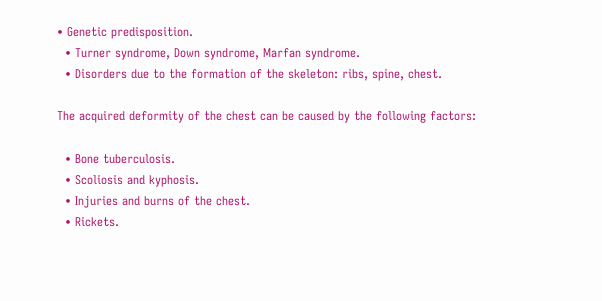• Genetic predisposition.
  • Turner syndrome, Down syndrome, Marfan syndrome.
  • Disorders due to the formation of the skeleton: ribs, spine, chest.

The acquired deformity of the chest can be caused by the following factors:

  • Bone tuberculosis.
  • Scoliosis and kyphosis.
  • Injuries and burns of the chest.
  • Rickets.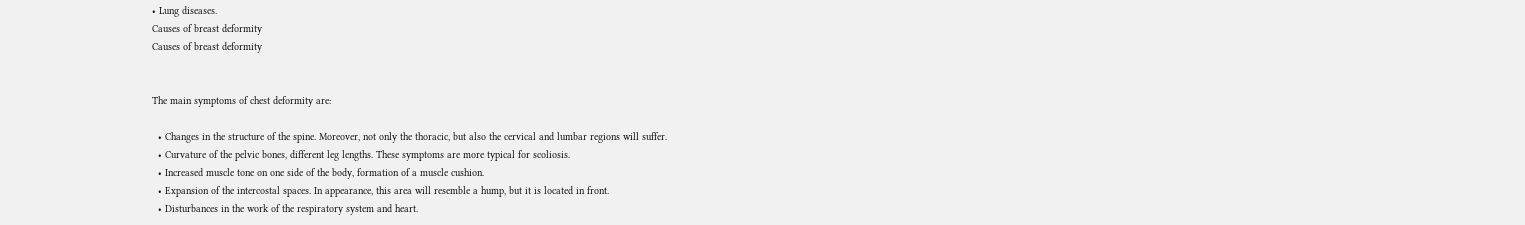• Lung diseases.
Causes of breast deformity
Causes of breast deformity


The main symptoms of chest deformity are:

  • Changes in the structure of the spine. Moreover, not only the thoracic, but also the cervical and lumbar regions will suffer.
  • Curvature of the pelvic bones, different leg lengths. These symptoms are more typical for scoliosis.
  • Increased muscle tone on one side of the body, formation of a muscle cushion.
  • Expansion of the intercostal spaces. In appearance, this area will resemble a hump, but it is located in front.
  • Disturbances in the work of the respiratory system and heart.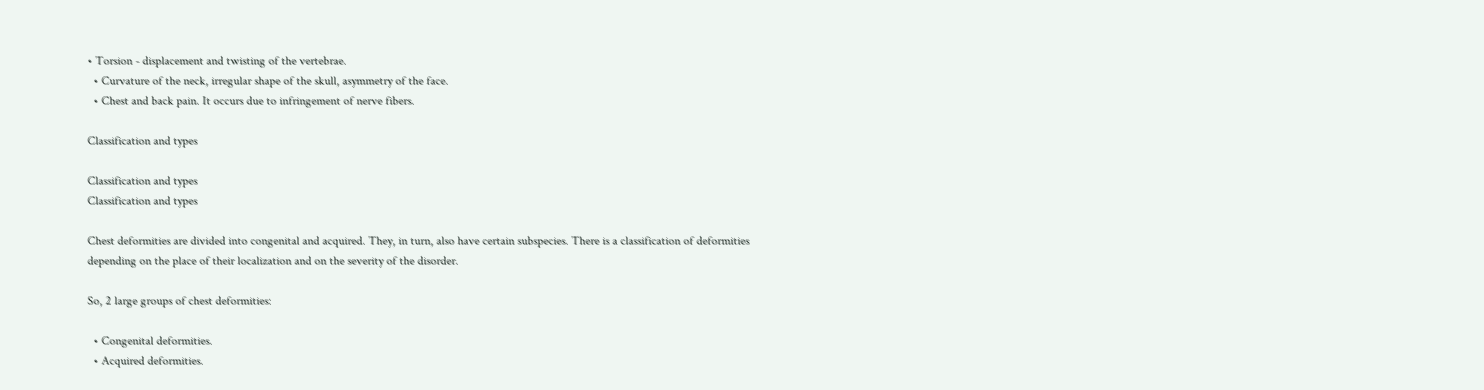• Torsion - displacement and twisting of the vertebrae.
  • Curvature of the neck, irregular shape of the skull, asymmetry of the face.
  • Chest and back pain. It occurs due to infringement of nerve fibers.

Classification and types

Classification and types
Classification and types

Chest deformities are divided into congenital and acquired. They, in turn, also have certain subspecies. There is a classification of deformities depending on the place of their localization and on the severity of the disorder.

So, 2 large groups of chest deformities:

  • Congenital deformities.
  • Acquired deformities.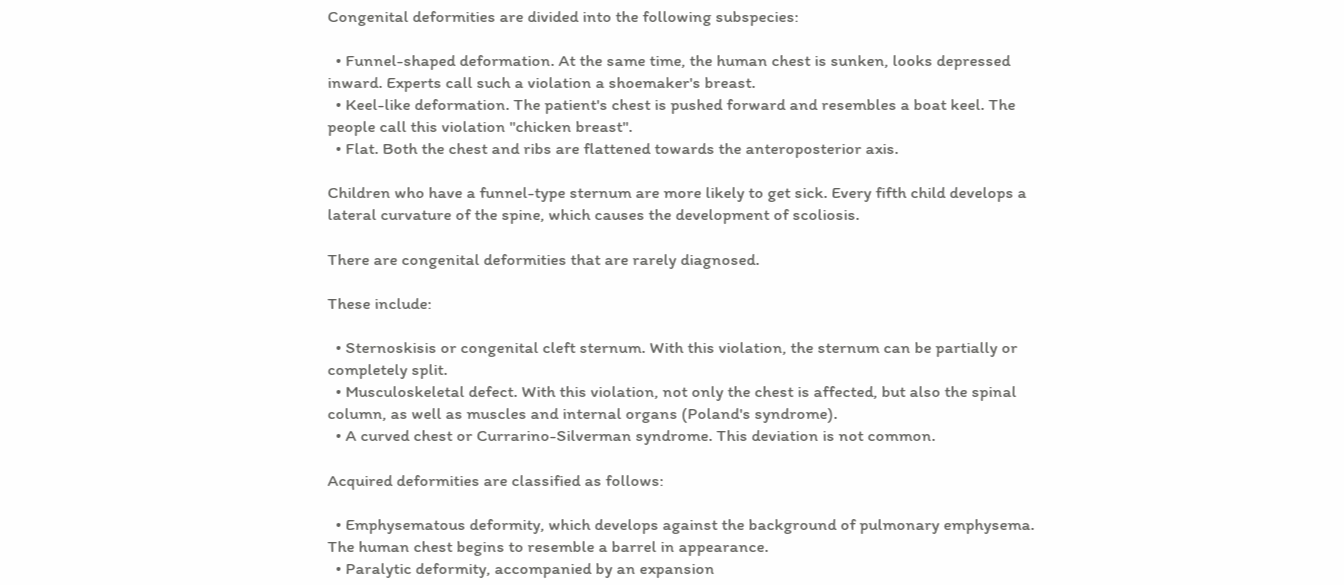Congenital deformities are divided into the following subspecies:

  • Funnel-shaped deformation. At the same time, the human chest is sunken, looks depressed inward. Experts call such a violation a shoemaker's breast.
  • Keel-like deformation. The patient's chest is pushed forward and resembles a boat keel. The people call this violation "chicken breast".
  • Flat. Both the chest and ribs are flattened towards the anteroposterior axis.

Children who have a funnel-type sternum are more likely to get sick. Every fifth child develops a lateral curvature of the spine, which causes the development of scoliosis.

There are congenital deformities that are rarely diagnosed.

These include:

  • Sternoskisis or congenital cleft sternum. With this violation, the sternum can be partially or completely split.
  • Musculoskeletal defect. With this violation, not only the chest is affected, but also the spinal column, as well as muscles and internal organs (Poland's syndrome).
  • A curved chest or Currarino-Silverman syndrome. This deviation is not common.

Acquired deformities are classified as follows:

  • Emphysematous deformity, which develops against the background of pulmonary emphysema. The human chest begins to resemble a barrel in appearance.
  • Paralytic deformity, accompanied by an expansion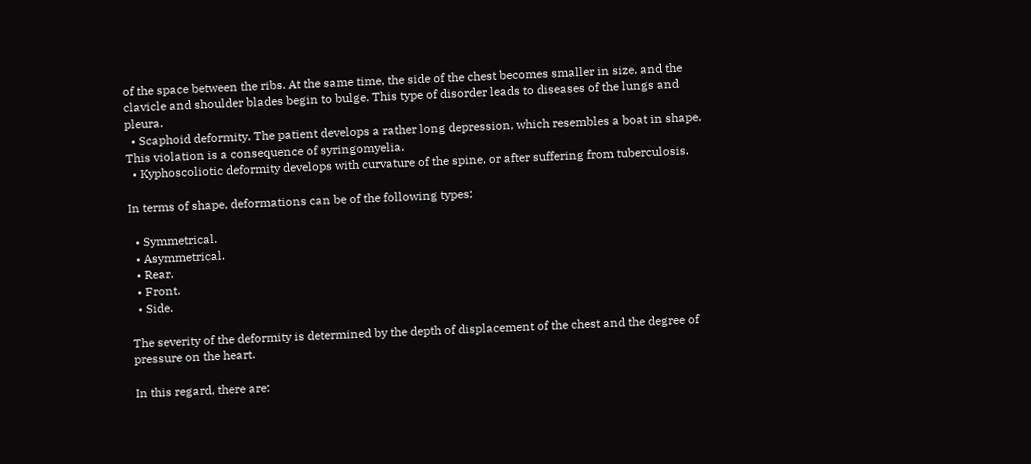of the space between the ribs. At the same time, the side of the chest becomes smaller in size, and the clavicle and shoulder blades begin to bulge. This type of disorder leads to diseases of the lungs and pleura.
  • Scaphoid deformity. The patient develops a rather long depression, which resembles a boat in shape. This violation is a consequence of syringomyelia.
  • Kyphoscoliotic deformity develops with curvature of the spine, or after suffering from tuberculosis.

In terms of shape, deformations can be of the following types:

  • Symmetrical.
  • Asymmetrical.
  • Rear.
  • Front.
  • Side.

The severity of the deformity is determined by the depth of displacement of the chest and the degree of pressure on the heart.

In this regard, there are: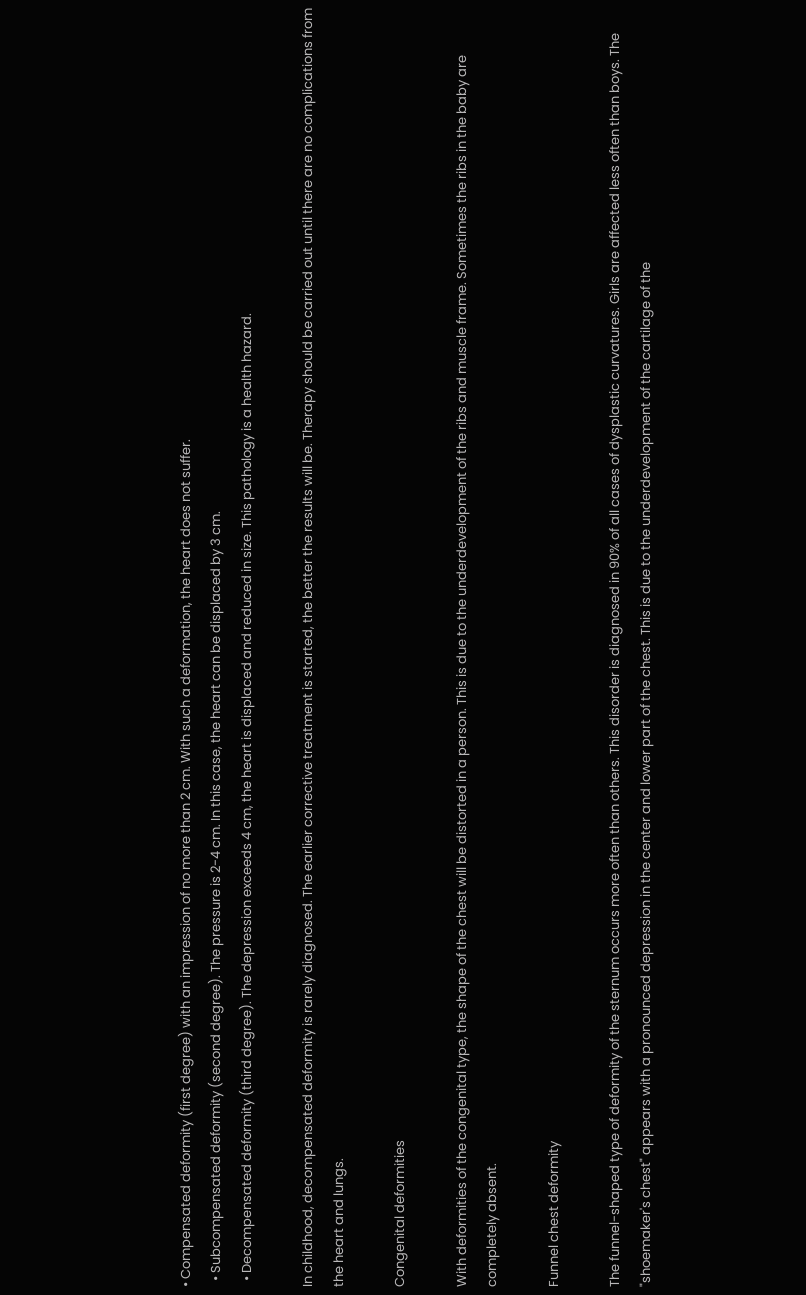• Compensated deformity (first degree) with an impression of no more than 2 cm. With such a deformation, the heart does not suffer.
  • Subcompensated deformity (second degree). The pressure is 2-4 cm. In this case, the heart can be displaced by 3 cm.
  • Decompensated deformity (third degree). The depression exceeds 4 cm, the heart is displaced and reduced in size. This pathology is a health hazard.

In childhood, decompensated deformity is rarely diagnosed. The earlier corrective treatment is started, the better the results will be. Therapy should be carried out until there are no complications from the heart and lungs.

Congenital deformities

With deformities of the congenital type, the shape of the chest will be distorted in a person. This is due to the underdevelopment of the ribs and muscle frame. Sometimes the ribs in the baby are completely absent.

Funnel chest deformity

The funnel-shaped type of deformity of the sternum occurs more often than others. This disorder is diagnosed in 90% of all cases of dysplastic curvatures. Girls are affected less often than boys. The "shoemaker's chest" appears with a pronounced depression in the center and lower part of the chest. This is due to the underdevelopment of the cartilage of the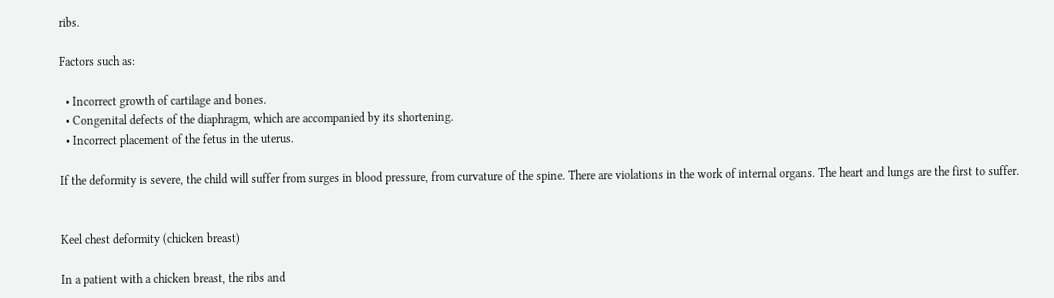ribs.

Factors such as:

  • Incorrect growth of cartilage and bones.
  • Congenital defects of the diaphragm, which are accompanied by its shortening.
  • Incorrect placement of the fetus in the uterus.

If the deformity is severe, the child will suffer from surges in blood pressure, from curvature of the spine. There are violations in the work of internal organs. The heart and lungs are the first to suffer.


Keel chest deformity (chicken breast)

In a patient with a chicken breast, the ribs and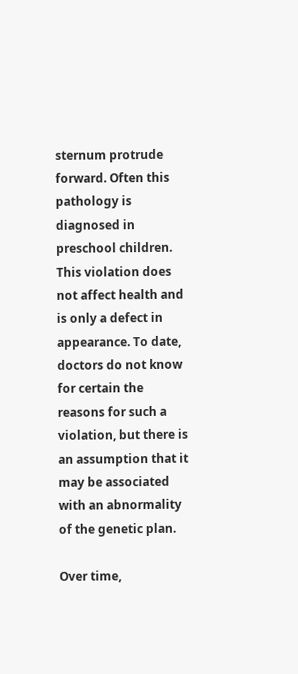sternum protrude forward. Often this pathology is diagnosed in preschool children. This violation does not affect health and is only a defect in appearance. To date, doctors do not know for certain the reasons for such a violation, but there is an assumption that it may be associated with an abnormality of the genetic plan.

Over time,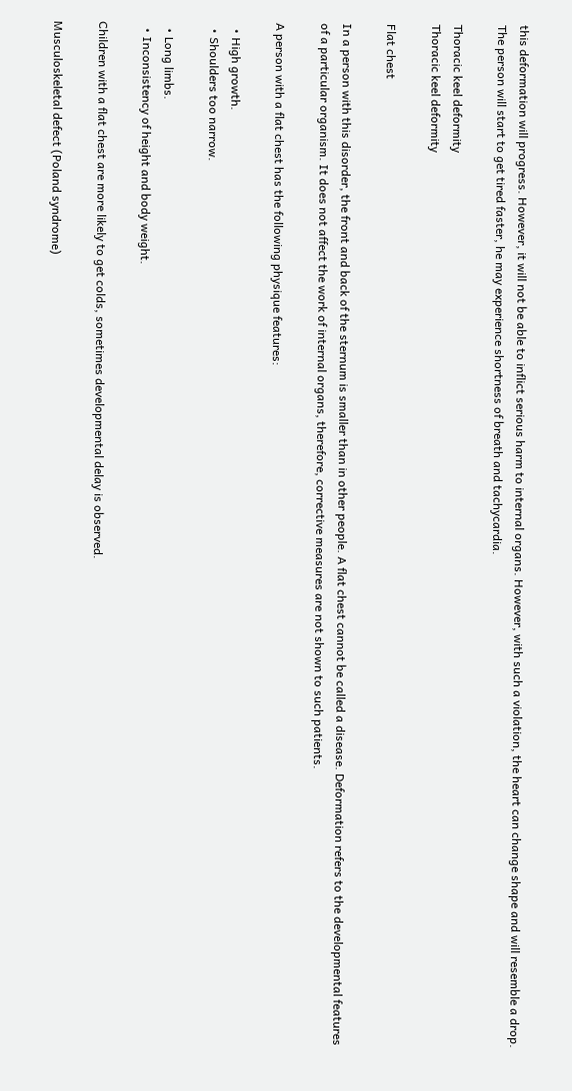this deformation will progress. However, it will not be able to inflict serious harm to internal organs. However, with such a violation, the heart can change shape and will resemble a drop. The person will start to get tired faster, he may experience shortness of breath and tachycardia.

Thoracic keel deformity
Thoracic keel deformity

Flat chest

In a person with this disorder, the front and back of the sternum is smaller than in other people. A flat chest cannot be called a disease. Deformation refers to the developmental features of a particular organism. It does not affect the work of internal organs, therefore, corrective measures are not shown to such patients.

A person with a flat chest has the following physique features:

  • High growth.
  • Shoulders too narrow.

  • Long limbs.
  • Inconsistency of height and body weight.

Children with a flat chest are more likely to get colds, sometimes developmental delay is observed.

Musculoskeletal defect (Poland syndrome)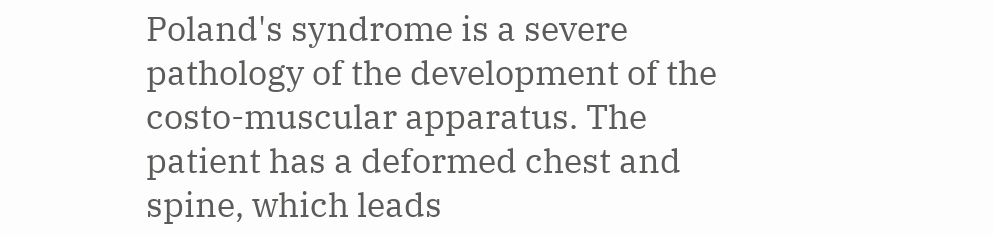Poland's syndrome is a severe pathology of the development of the costo-muscular apparatus. The patient has a deformed chest and spine, which leads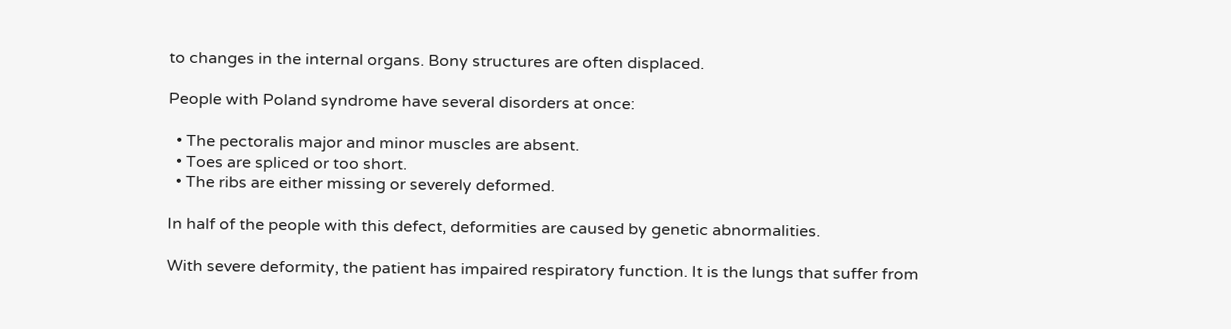to changes in the internal organs. Bony structures are often displaced.

People with Poland syndrome have several disorders at once:

  • The pectoralis major and minor muscles are absent.
  • Toes are spliced or too short.
  • The ribs are either missing or severely deformed.

In half of the people with this defect, deformities are caused by genetic abnormalities.

With severe deformity, the patient has impaired respiratory function. It is the lungs that suffer from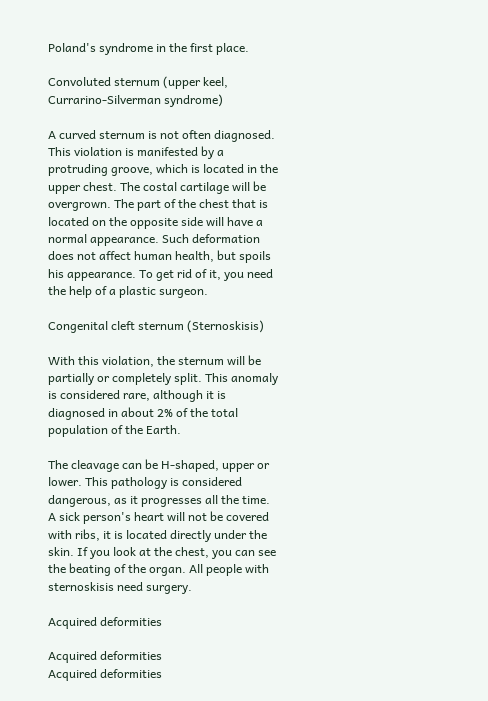Poland's syndrome in the first place.

Convoluted sternum (upper keel, Currarino-Silverman syndrome)

A curved sternum is not often diagnosed. This violation is manifested by a protruding groove, which is located in the upper chest. The costal cartilage will be overgrown. The part of the chest that is located on the opposite side will have a normal appearance. Such deformation does not affect human health, but spoils his appearance. To get rid of it, you need the help of a plastic surgeon.

Congenital cleft sternum (Sternoskisis)

With this violation, the sternum will be partially or completely split. This anomaly is considered rare, although it is diagnosed in about 2% of the total population of the Earth.

The cleavage can be H-shaped, upper or lower. This pathology is considered dangerous, as it progresses all the time. A sick person's heart will not be covered with ribs, it is located directly under the skin. If you look at the chest, you can see the beating of the organ. All people with sternoskisis need surgery.

Acquired deformities

Acquired deformities
Acquired deformities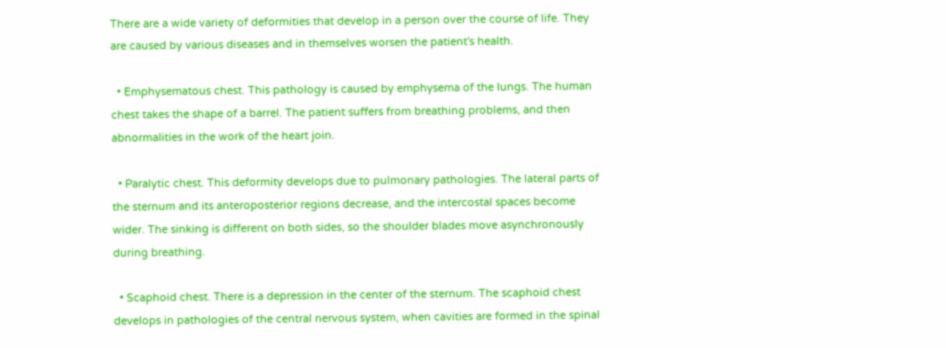There are a wide variety of deformities that develop in a person over the course of life. They are caused by various diseases and in themselves worsen the patient's health.

  • Emphysematous chest. This pathology is caused by emphysema of the lungs. The human chest takes the shape of a barrel. The patient suffers from breathing problems, and then abnormalities in the work of the heart join.

  • Paralytic chest. This deformity develops due to pulmonary pathologies. The lateral parts of the sternum and its anteroposterior regions decrease, and the intercostal spaces become wider. The sinking is different on both sides, so the shoulder blades move asynchronously during breathing.

  • Scaphoid chest. There is a depression in the center of the sternum. The scaphoid chest develops in pathologies of the central nervous system, when cavities are formed in the spinal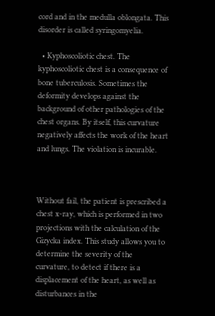cord and in the medulla oblongata. This disorder is called syringomyelia.

  • Kyphoscoliotic chest. The kyphoscoliotic chest is a consequence of bone tuberculosis. Sometimes the deformity develops against the background of other pathologies of the chest organs. By itself, this curvature negatively affects the work of the heart and lungs. The violation is incurable.



Without fail, the patient is prescribed a chest x-ray, which is performed in two projections with the calculation of the Gizycka index. This study allows you to determine the severity of the curvature, to detect if there is a displacement of the heart, as well as disturbances in the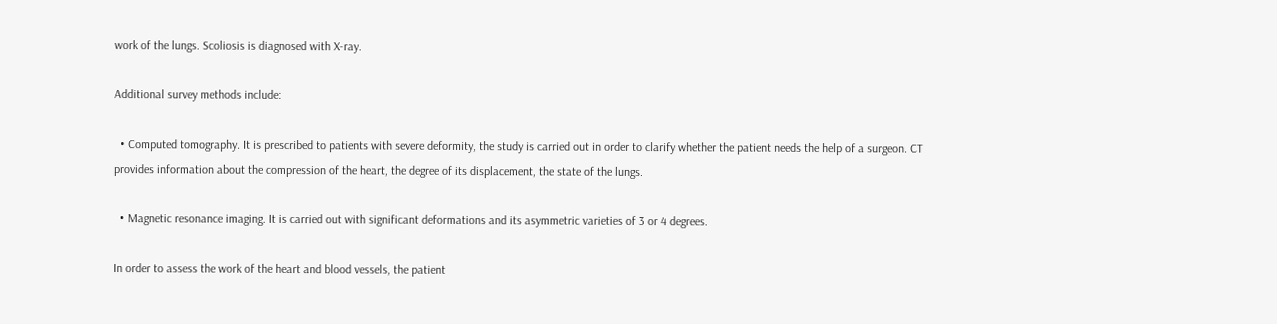work of the lungs. Scoliosis is diagnosed with X-ray.

Additional survey methods include:

  • Computed tomography. It is prescribed to patients with severe deformity, the study is carried out in order to clarify whether the patient needs the help of a surgeon. CT provides information about the compression of the heart, the degree of its displacement, the state of the lungs.

  • Magnetic resonance imaging. It is carried out with significant deformations and its asymmetric varieties of 3 or 4 degrees.

In order to assess the work of the heart and blood vessels, the patient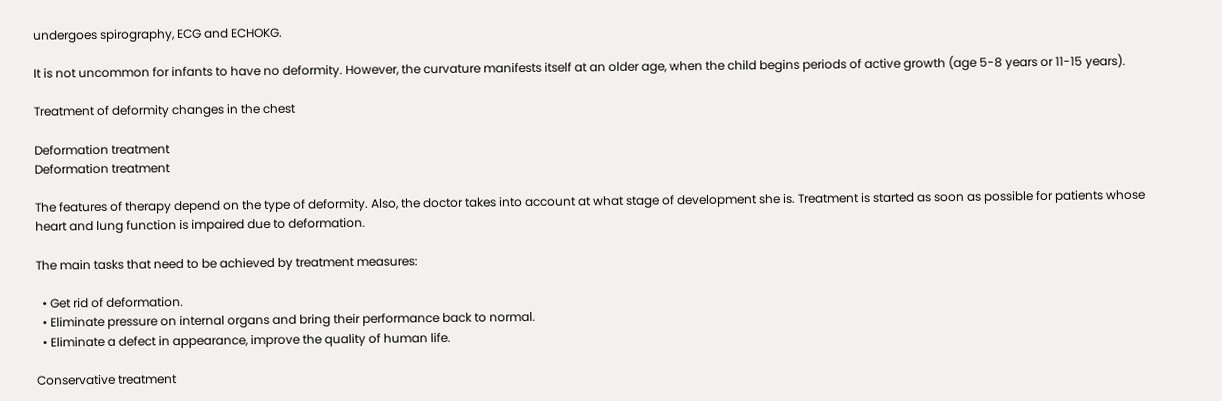undergoes spirography, ECG and ECHOKG.

It is not uncommon for infants to have no deformity. However, the curvature manifests itself at an older age, when the child begins periods of active growth (age 5-8 years or 11-15 years).

Treatment of deformity changes in the chest

Deformation treatment
Deformation treatment

The features of therapy depend on the type of deformity. Also, the doctor takes into account at what stage of development she is. Treatment is started as soon as possible for patients whose heart and lung function is impaired due to deformation.

The main tasks that need to be achieved by treatment measures:

  • Get rid of deformation.
  • Eliminate pressure on internal organs and bring their performance back to normal.
  • Eliminate a defect in appearance, improve the quality of human life.

Conservative treatment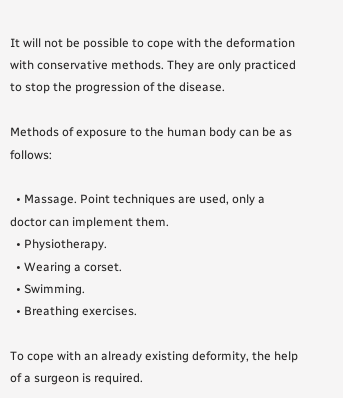It will not be possible to cope with the deformation with conservative methods. They are only practiced to stop the progression of the disease.

Methods of exposure to the human body can be as follows:

  • Massage. Point techniques are used, only a doctor can implement them.
  • Physiotherapy.
  • Wearing a corset.
  • Swimming.
  • Breathing exercises.

To cope with an already existing deformity, the help of a surgeon is required.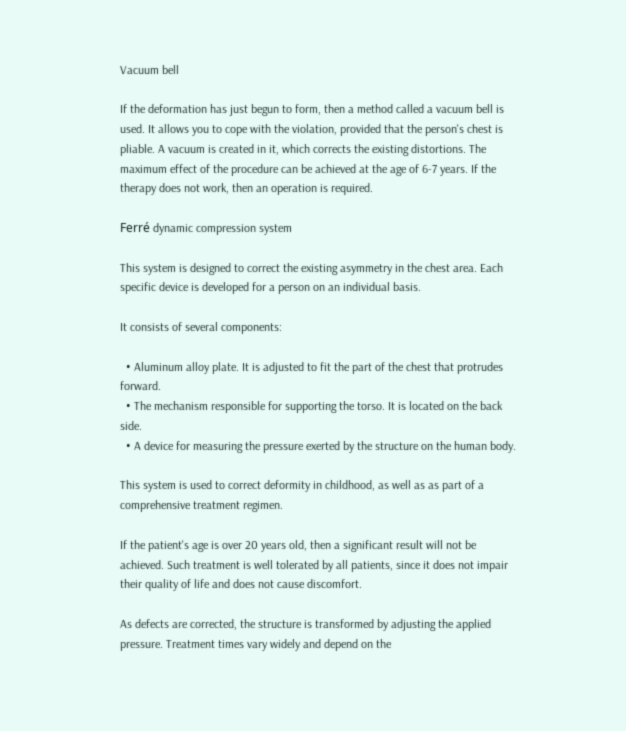Vacuum bell

If the deformation has just begun to form, then a method called a vacuum bell is used. It allows you to cope with the violation, provided that the person's chest is pliable. A vacuum is created in it, which corrects the existing distortions. The maximum effect of the procedure can be achieved at the age of 6-7 years. If the therapy does not work, then an operation is required.

Ferré dynamic compression system

This system is designed to correct the existing asymmetry in the chest area. Each specific device is developed for a person on an individual basis.

It consists of several components:

  • Aluminum alloy plate. It is adjusted to fit the part of the chest that protrudes forward.
  • The mechanism responsible for supporting the torso. It is located on the back side.
  • A device for measuring the pressure exerted by the structure on the human body.

This system is used to correct deformity in childhood, as well as as part of a comprehensive treatment regimen.

If the patient's age is over 20 years old, then a significant result will not be achieved. Such treatment is well tolerated by all patients, since it does not impair their quality of life and does not cause discomfort.

As defects are corrected, the structure is transformed by adjusting the applied pressure. Treatment times vary widely and depend on the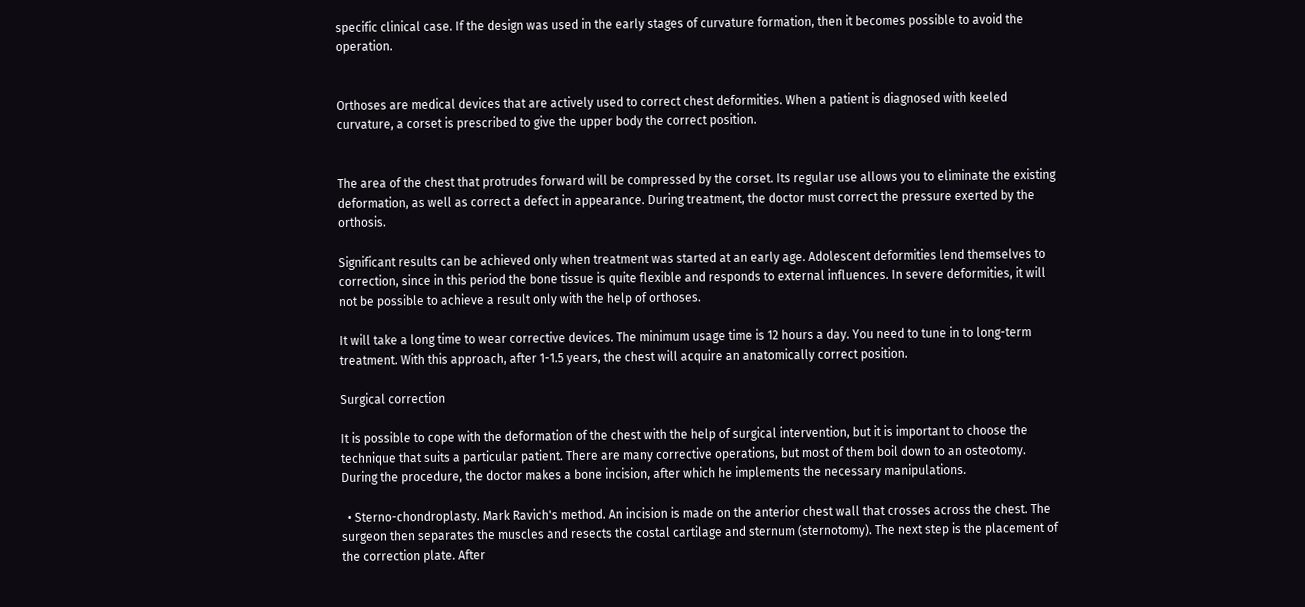specific clinical case. If the design was used in the early stages of curvature formation, then it becomes possible to avoid the operation.


Orthoses are medical devices that are actively used to correct chest deformities. When a patient is diagnosed with keeled curvature, a corset is prescribed to give the upper body the correct position.


The area of the chest that protrudes forward will be compressed by the corset. Its regular use allows you to eliminate the existing deformation, as well as correct a defect in appearance. During treatment, the doctor must correct the pressure exerted by the orthosis.

Significant results can be achieved only when treatment was started at an early age. Adolescent deformities lend themselves to correction, since in this period the bone tissue is quite flexible and responds to external influences. In severe deformities, it will not be possible to achieve a result only with the help of orthoses.

It will take a long time to wear corrective devices. The minimum usage time is 12 hours a day. You need to tune in to long-term treatment. With this approach, after 1-1.5 years, the chest will acquire an anatomically correct position.

Surgical correction

It is possible to cope with the deformation of the chest with the help of surgical intervention, but it is important to choose the technique that suits a particular patient. There are many corrective operations, but most of them boil down to an osteotomy. During the procedure, the doctor makes a bone incision, after which he implements the necessary manipulations.

  • Sterno-chondroplasty. Mark Ravich's method. An incision is made on the anterior chest wall that crosses across the chest. The surgeon then separates the muscles and resects the costal cartilage and sternum (sternotomy). The next step is the placement of the correction plate. After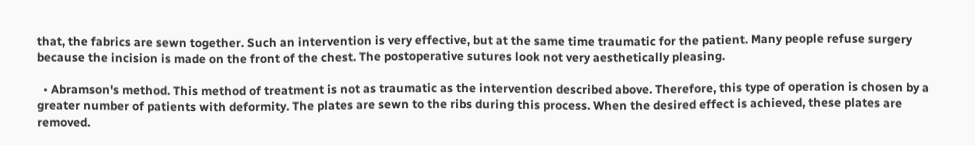that, the fabrics are sewn together. Such an intervention is very effective, but at the same time traumatic for the patient. Many people refuse surgery because the incision is made on the front of the chest. The postoperative sutures look not very aesthetically pleasing.

  • Abramson's method. This method of treatment is not as traumatic as the intervention described above. Therefore, this type of operation is chosen by a greater number of patients with deformity. The plates are sewn to the ribs during this process. When the desired effect is achieved, these plates are removed.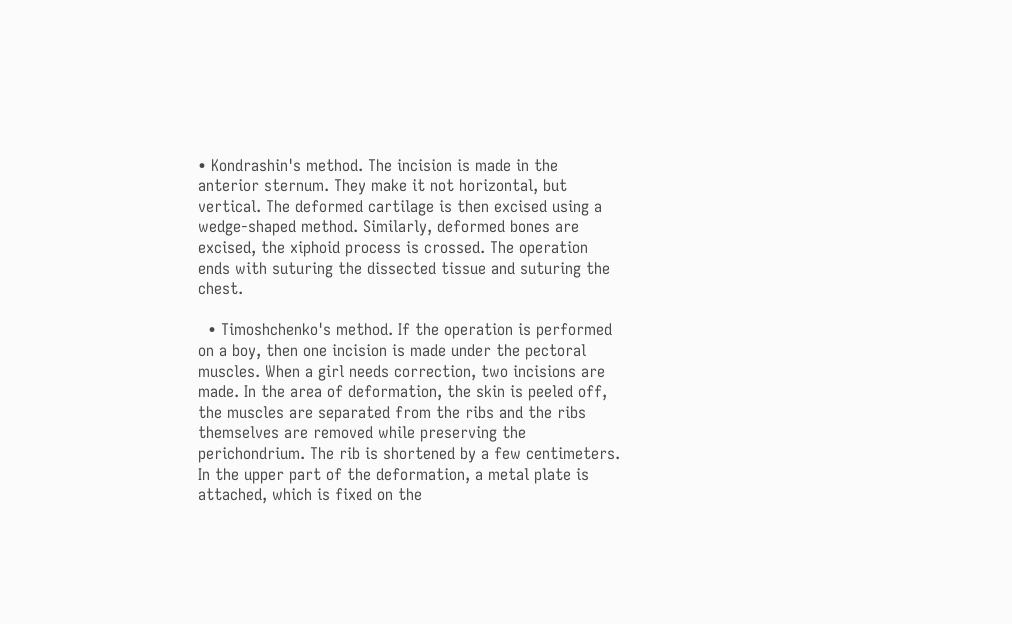• Kondrashin's method. The incision is made in the anterior sternum. They make it not horizontal, but vertical. The deformed cartilage is then excised using a wedge-shaped method. Similarly, deformed bones are excised, the xiphoid process is crossed. The operation ends with suturing the dissected tissue and suturing the chest.

  • Timoshchenko's method. If the operation is performed on a boy, then one incision is made under the pectoral muscles. When a girl needs correction, two incisions are made. In the area of deformation, the skin is peeled off, the muscles are separated from the ribs and the ribs themselves are removed while preserving the perichondrium. The rib is shortened by a few centimeters. In the upper part of the deformation, a metal plate is attached, which is fixed on the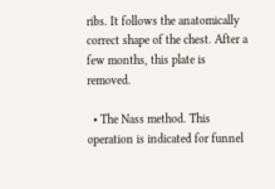ribs. It follows the anatomically correct shape of the chest. After a few months, this plate is removed.

  • The Nass method. This operation is indicated for funnel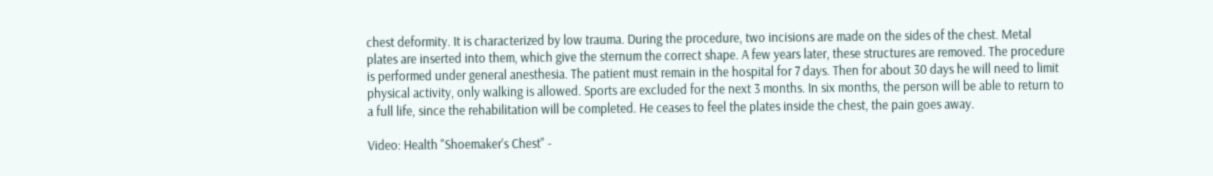chest deformity. It is characterized by low trauma. During the procedure, two incisions are made on the sides of the chest. Metal plates are inserted into them, which give the sternum the correct shape. A few years later, these structures are removed. The procedure is performed under general anesthesia. The patient must remain in the hospital for 7 days. Then for about 30 days he will need to limit physical activity, only walking is allowed. Sports are excluded for the next 3 months. In six months, the person will be able to return to a full life, since the rehabilitation will be completed. He ceases to feel the plates inside the chest, the pain goes away.

Video: Health "Shoemaker's Chest" -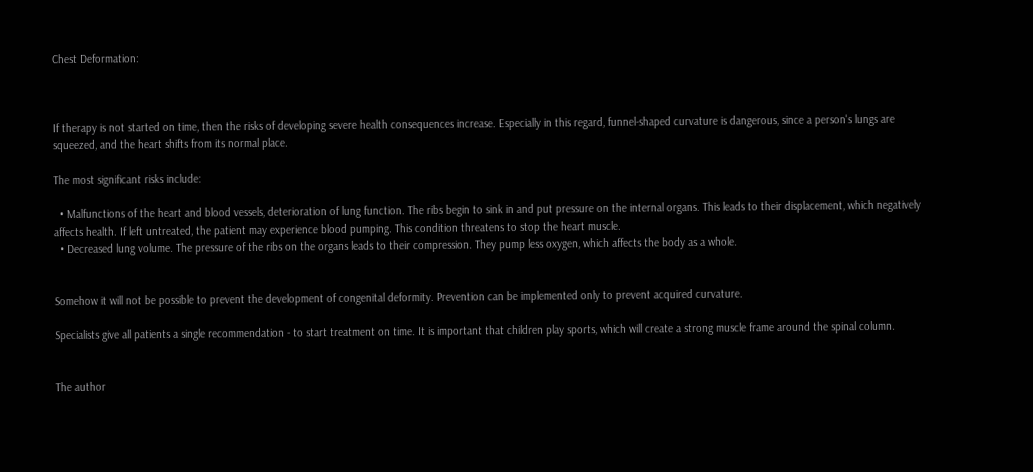Chest Deformation:



If therapy is not started on time, then the risks of developing severe health consequences increase. Especially in this regard, funnel-shaped curvature is dangerous, since a person's lungs are squeezed, and the heart shifts from its normal place.

The most significant risks include:

  • Malfunctions of the heart and blood vessels, deterioration of lung function. The ribs begin to sink in and put pressure on the internal organs. This leads to their displacement, which negatively affects health. If left untreated, the patient may experience blood pumping. This condition threatens to stop the heart muscle.
  • Decreased lung volume. The pressure of the ribs on the organs leads to their compression. They pump less oxygen, which affects the body as a whole.


Somehow it will not be possible to prevent the development of congenital deformity. Prevention can be implemented only to prevent acquired curvature.

Specialists give all patients a single recommendation - to start treatment on time. It is important that children play sports, which will create a strong muscle frame around the spinal column.


The author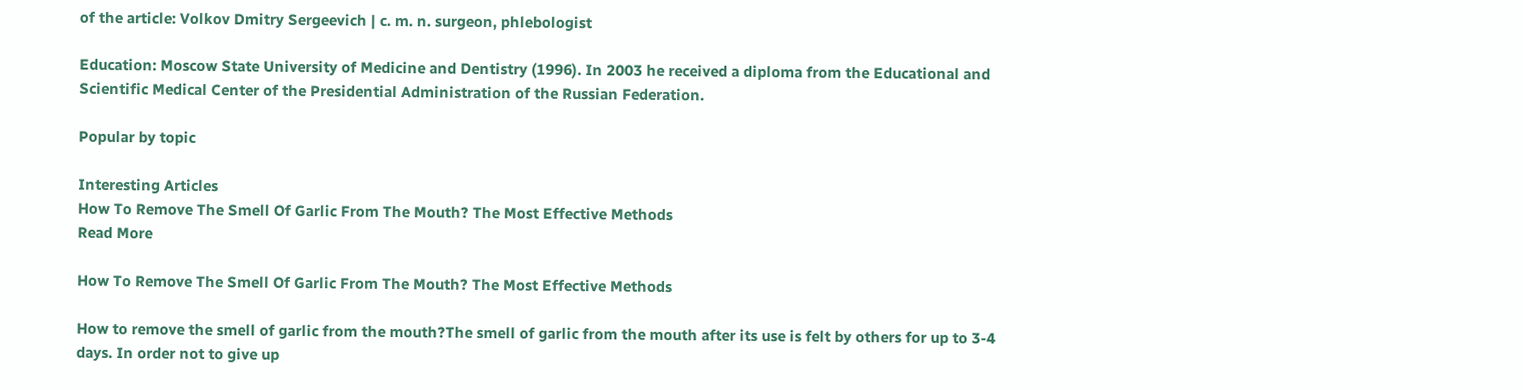of the article: Volkov Dmitry Sergeevich | c. m. n. surgeon, phlebologist

Education: Moscow State University of Medicine and Dentistry (1996). In 2003 he received a diploma from the Educational and Scientific Medical Center of the Presidential Administration of the Russian Federation.

Popular by topic

Interesting Articles
How To Remove The Smell Of Garlic From The Mouth? The Most Effective Methods
Read More

How To Remove The Smell Of Garlic From The Mouth? The Most Effective Methods

How to remove the smell of garlic from the mouth?The smell of garlic from the mouth after its use is felt by others for up to 3-4 days. In order not to give up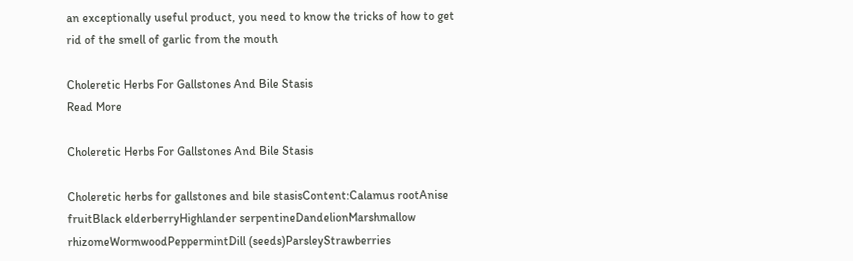an exceptionally useful product, you need to know the tricks of how to get rid of the smell of garlic from the mouth

Choleretic Herbs For Gallstones And Bile Stasis
Read More

Choleretic Herbs For Gallstones And Bile Stasis

Choleretic herbs for gallstones and bile stasisContent:Calamus rootAnise fruitBlack elderberryHighlander serpentineDandelionMarshmallow rhizomeWormwoodPeppermintDill (seeds)ParsleyStrawberries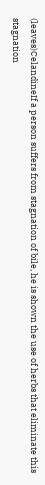(leaves)CelandineIf a person suffers from stagnation of bile, he is shown the use of herbs that eliminate this stagnation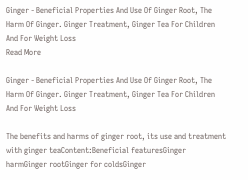Ginger - Beneficial Properties And Use Of Ginger Root, The Harm Of Ginger. Ginger Treatment, Ginger Tea For Children And For Weight Loss
Read More

Ginger - Beneficial Properties And Use Of Ginger Root, The Harm Of Ginger. Ginger Treatment, Ginger Tea For Children And For Weight Loss

The benefits and harms of ginger root, its use and treatment with ginger teaContent:Beneficial featuresGinger harmGinger rootGinger for coldsGinger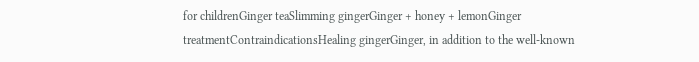for childrenGinger teaSlimming gingerGinger + honey + lemonGinger treatmentContraindicationsHealing gingerGinger, in addition to the well-known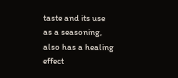taste and its use as a seasoning, also has a healing effect